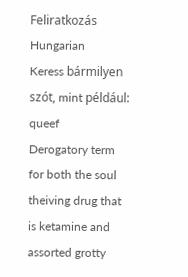Feliratkozás Hungarian
Keress bármilyen szót, mint például: queef
Derogatory term for both the soul theiving drug that is ketamine and assorted grotty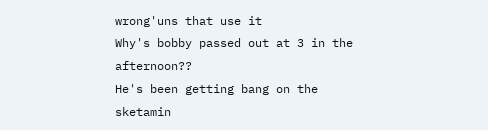wrong'uns that use it
Why's bobby passed out at 3 in the afternoon??
He's been getting bang on the sketamin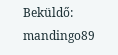Beküldő: mandingo89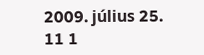2009. július 25.
11 1